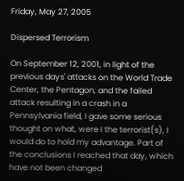Friday, May 27, 2005

Dispersed Terrorism

On September 12, 2001, in light of the previous days' attacks on the World Trade Center, the Pentagon, and the failed attack resulting in a crash in a Pennsylvania field, I gave some serious thought on what, were I the terrorist(s), I would do to hold my advantage. Part of the conclusions I reached that day, which have not been changed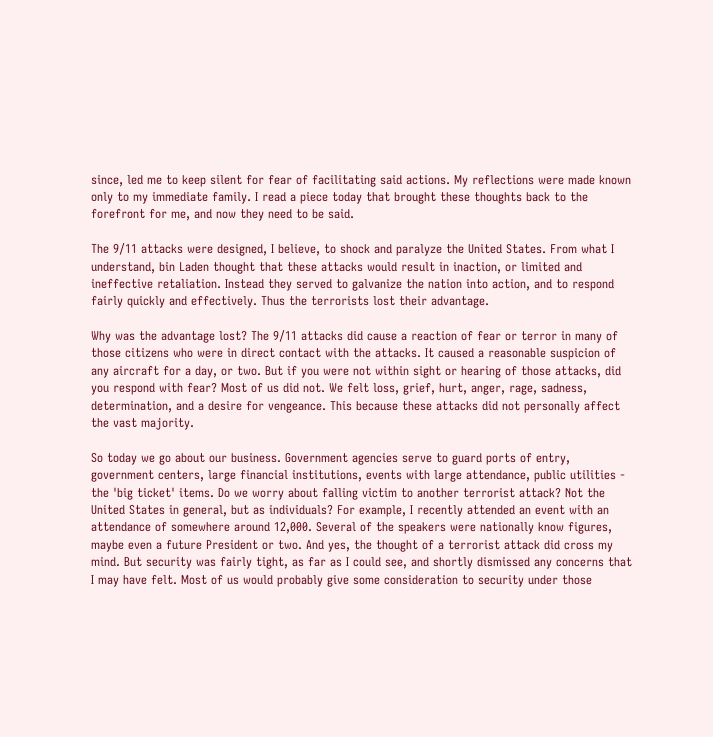since, led me to keep silent for fear of facilitating said actions. My reflections were made known only to my immediate family. I read a piece today that brought these thoughts back to the forefront for me, and now they need to be said.

The 9/11 attacks were designed, I believe, to shock and paralyze the United States. From what I understand, bin Laden thought that these attacks would result in inaction, or limited and ineffective retaliation. Instead they served to galvanize the nation into action, and to respond fairly quickly and effectively. Thus the terrorists lost their advantage.

Why was the advantage lost? The 9/11 attacks did cause a reaction of fear or terror in many of those citizens who were in direct contact with the attacks. It caused a reasonable suspicion of any aircraft for a day, or two. But if you were not within sight or hearing of those attacks, did you respond with fear? Most of us did not. We felt loss, grief, hurt, anger, rage, sadness, determination, and a desire for vengeance. This because these attacks did not personally affect the vast majority.

So today we go about our business. Government agencies serve to guard ports of entry, government centers, large financial institutions, events with large attendance, public utilities - the 'big ticket' items. Do we worry about falling victim to another terrorist attack? Not the United States in general, but as individuals? For example, I recently attended an event with an attendance of somewhere around 12,000. Several of the speakers were nationally know figures, maybe even a future President or two. And yes, the thought of a terrorist attack did cross my mind. But security was fairly tight, as far as I could see, and shortly dismissed any concerns that I may have felt. Most of us would probably give some consideration to security under those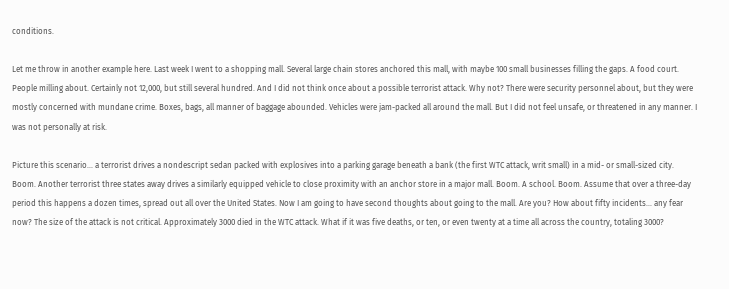conditions.

Let me throw in another example here. Last week I went to a shopping mall. Several large chain stores anchored this mall, with maybe 100 small businesses filling the gaps. A food court. People milling about. Certainly not 12,000, but still several hundred. And I did not think once about a possible terrorist attack. Why not? There were security personnel about, but they were mostly concerned with mundane crime. Boxes, bags, all manner of baggage abounded. Vehicles were jam-packed all around the mall. But I did not feel unsafe, or threatened in any manner. I was not personally at risk.

Picture this scenario... a terrorist drives a nondescript sedan packed with explosives into a parking garage beneath a bank (the first WTC attack, writ small) in a mid- or small-sized city. Boom. Another terrorist three states away drives a similarly equipped vehicle to close proximity with an anchor store in a major mall. Boom. A school. Boom. Assume that over a three-day period this happens a dozen times, spread out all over the United States. Now I am going to have second thoughts about going to the mall. Are you? How about fifty incidents... any fear now? The size of the attack is not critical. Approximately 3000 died in the WTC attack. What if it was five deaths, or ten, or even twenty at a time all across the country, totaling 3000?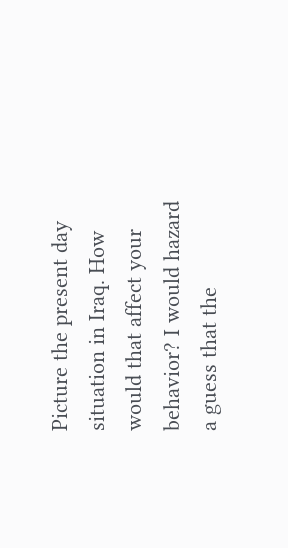Picture the present day situation in Iraq. How would that affect your behavior? I would hazard a guess that the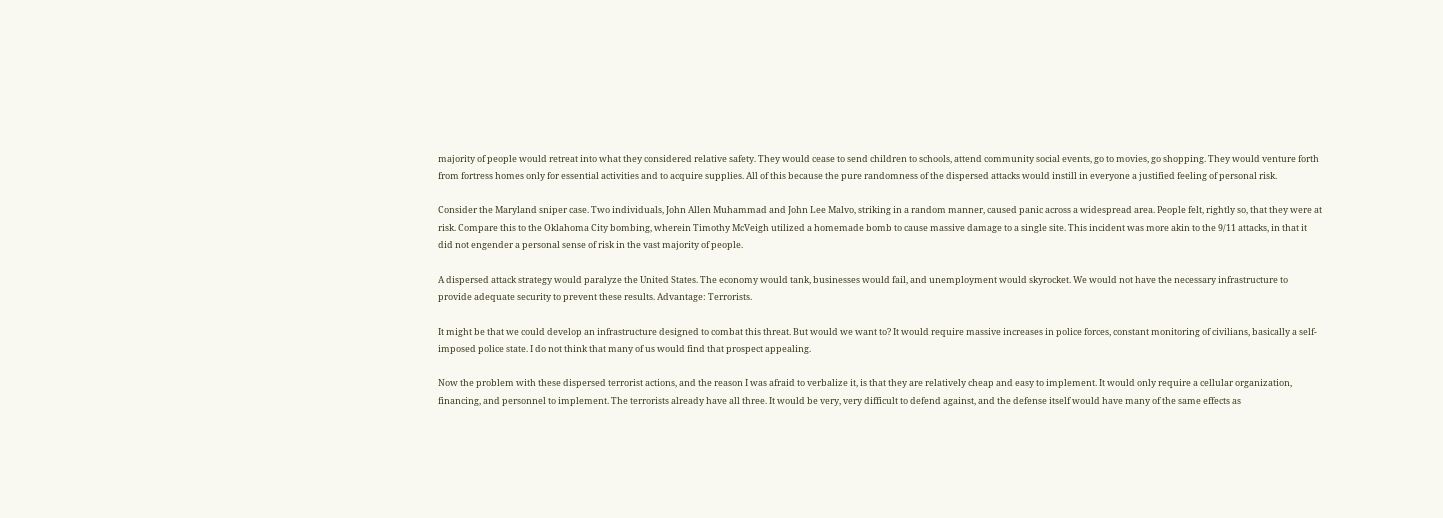majority of people would retreat into what they considered relative safety. They would cease to send children to schools, attend community social events, go to movies, go shopping. They would venture forth from fortress homes only for essential activities and to acquire supplies. All of this because the pure randomness of the dispersed attacks would instill in everyone a justified feeling of personal risk.

Consider the Maryland sniper case. Two individuals, John Allen Muhammad and John Lee Malvo, striking in a random manner, caused panic across a widespread area. People felt, rightly so, that they were at risk. Compare this to the Oklahoma City bombing, wherein Timothy McVeigh utilized a homemade bomb to cause massive damage to a single site. This incident was more akin to the 9/11 attacks, in that it did not engender a personal sense of risk in the vast majority of people.

A dispersed attack strategy would paralyze the United States. The economy would tank, businesses would fail, and unemployment would skyrocket. We would not have the necessary infrastructure to provide adequate security to prevent these results. Advantage: Terrorists.

It might be that we could develop an infrastructure designed to combat this threat. But would we want to? It would require massive increases in police forces, constant monitoring of civilians, basically a self-imposed police state. I do not think that many of us would find that prospect appealing.

Now the problem with these dispersed terrorist actions, and the reason I was afraid to verbalize it, is that they are relatively cheap and easy to implement. It would only require a cellular organization, financing, and personnel to implement. The terrorists already have all three. It would be very, very difficult to defend against, and the defense itself would have many of the same effects as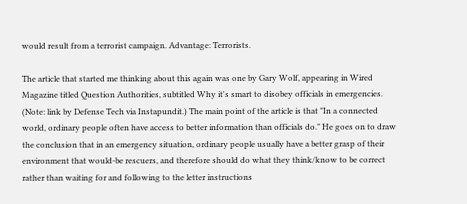would result from a terrorist campaign. Advantage: Terrorists.

The article that started me thinking about this again was one by Gary Wolf, appearing in Wired Magazine titled Question Authorities, subtitled Why it's smart to disobey officials in emergencies. (Note: link by Defense Tech via Instapundit.) The main point of the article is that "In a connected world, ordinary people often have access to better information than officials do." He goes on to draw the conclusion that in an emergency situation, ordinary people usually have a better grasp of their environment that would-be rescuers, and therefore should do what they think/know to be correct rather than waiting for and following to the letter instructions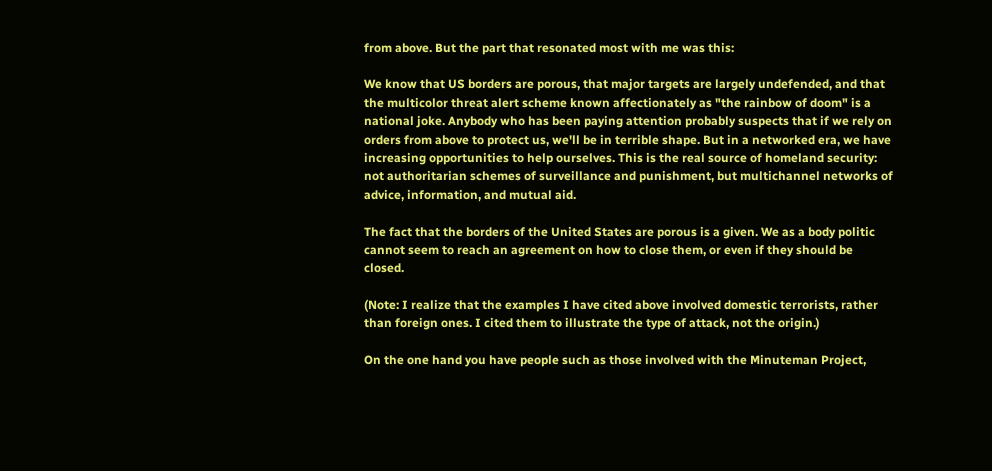from above. But the part that resonated most with me was this:

We know that US borders are porous, that major targets are largely undefended, and that the multicolor threat alert scheme known affectionately as "the rainbow of doom" is a national joke. Anybody who has been paying attention probably suspects that if we rely on orders from above to protect us, we'll be in terrible shape. But in a networked era, we have increasing opportunities to help ourselves. This is the real source of homeland security: not authoritarian schemes of surveillance and punishment, but multichannel networks of advice, information, and mutual aid.

The fact that the borders of the United States are porous is a given. We as a body politic cannot seem to reach an agreement on how to close them, or even if they should be closed.

(Note: I realize that the examples I have cited above involved domestic terrorists, rather than foreign ones. I cited them to illustrate the type of attack, not the origin.)

On the one hand you have people such as those involved with the Minuteman Project,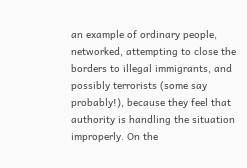an example of ordinary people, networked, attempting to close the borders to illegal immigrants, and possibly terrorists (some say probably!), because they feel that authority is handling the situation improperly. On the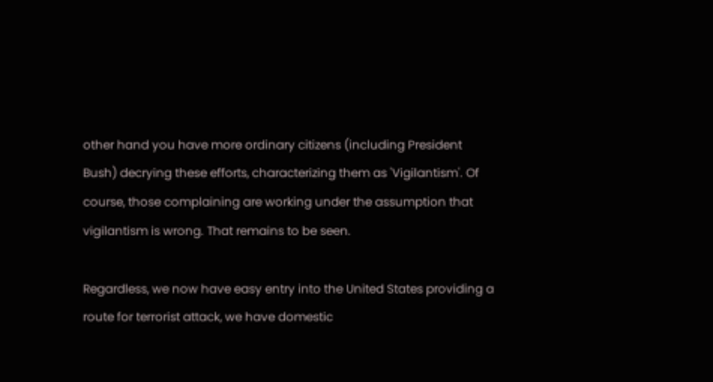other hand you have more ordinary citizens (including President Bush) decrying these efforts, characterizing them as 'Vigilantism'. Of course, those complaining are working under the assumption that vigilantism is wrong. That remains to be seen.

Regardless, we now have easy entry into the United States providing a route for terrorist attack, we have domestic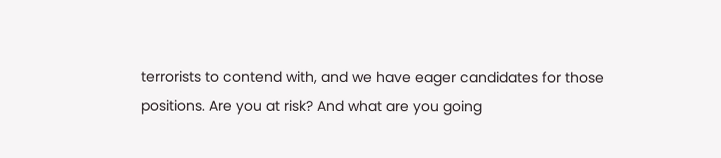terrorists to contend with, and we have eager candidates for those positions. Are you at risk? And what are you going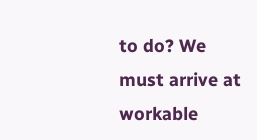to do? We must arrive at workable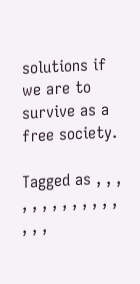solutions if we are to survive as a free society.

Tagged as , , , , , , , , , , , , , , , ,